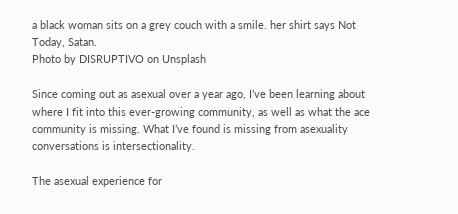a black woman sits on a grey couch with a smile. her shirt says Not Today, Satan.
Photo by DISRUPTIVO on Unsplash

Since coming out as asexual over a year ago, I’ve been learning about where I fit into this ever-growing community, as well as what the ace community is missing. What I’ve found is missing from asexuality conversations is intersectionality.

The asexual experience for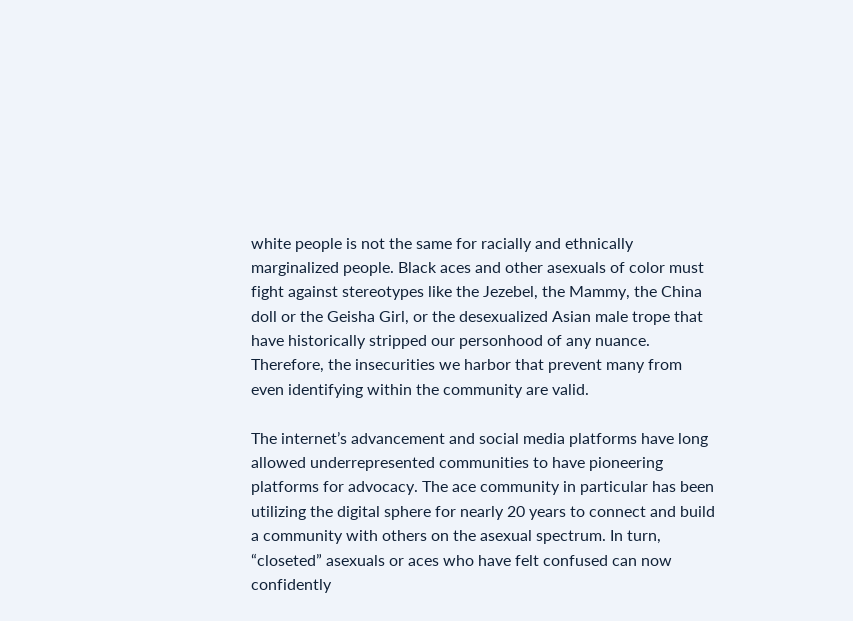white people is not the same for racially and ethnically marginalized people. Black aces and other asexuals of color must fight against stereotypes like the Jezebel, the Mammy, the China doll or the Geisha Girl, or the desexualized Asian male trope that have historically stripped our personhood of any nuance. Therefore, the insecurities we harbor that prevent many from even identifying within the community are valid.

The internet’s advancement and social media platforms have long allowed underrepresented communities to have pioneering platforms for advocacy. The ace community in particular has been utilizing the digital sphere for nearly 20 years to connect and build a community with others on the asexual spectrum. In turn, “closeted” asexuals or aces who have felt confused can now confidently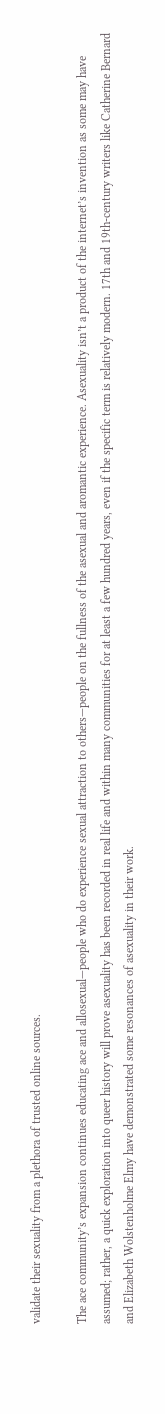validate their sexuality from a plethora of trusted online sources.

The ace community’s expansion continues educating ace and allosexual—people who do experience sexual attraction to others—people on the fullness of the asexual and aromantic experience. Asexuality isn’t a product of the internet’s invention as some may have assumed; rather, a quick exploration into queer history will prove asexuality has been recorded in real life and within many communities for at least a few hundred years, even if the specific term is relatively modern. 17th and 19th-century writers like Catherine Bernard and Elizabeth Wolstenholme Elmy have demonstrated some resonances of asexuality in their work.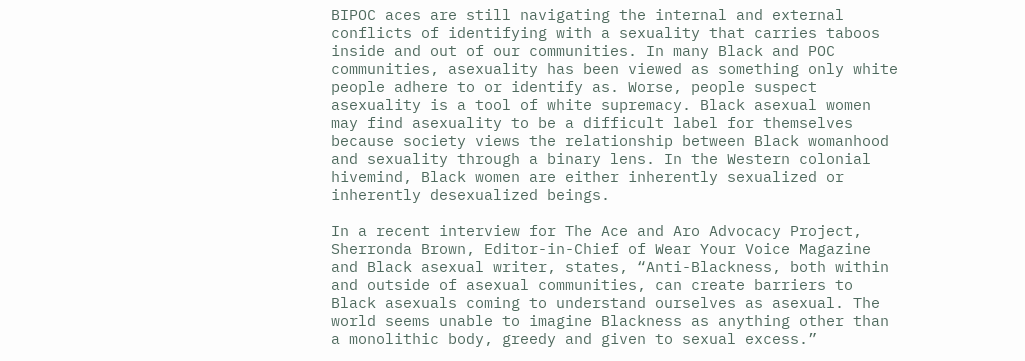BIPOC aces are still navigating the internal and external conflicts of identifying with a sexuality that carries taboos inside and out of our communities. In many Black and POC communities, asexuality has been viewed as something only white people adhere to or identify as. Worse, people suspect asexuality is a tool of white supremacy. Black asexual women may find asexuality to be a difficult label for themselves because society views the relationship between Black womanhood and sexuality through a binary lens. In the Western colonial hivemind, Black women are either inherently sexualized or inherently desexualized beings.

In a recent interview for The Ace and Aro Advocacy Project, Sherronda Brown, Editor-in-Chief of Wear Your Voice Magazine and Black asexual writer, states, “Anti-Blackness, both within and outside of asexual communities, can create barriers to Black asexuals coming to understand ourselves as asexual. The world seems unable to imagine Blackness as anything other than a monolithic body, greedy and given to sexual excess.”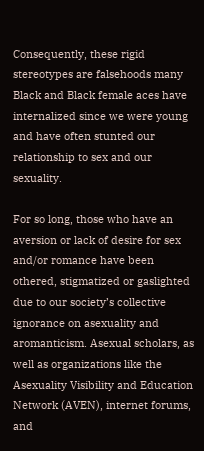Consequently, these rigid stereotypes are falsehoods many Black and Black female aces have internalized since we were young and have often stunted our relationship to sex and our sexuality.

For so long, those who have an aversion or lack of desire for sex and/or romance have been othered, stigmatized or gaslighted due to our society’s collective ignorance on asexuality and aromanticism. Asexual scholars, as well as organizations like the Asexuality Visibility and Education Network (AVEN), internet forums, and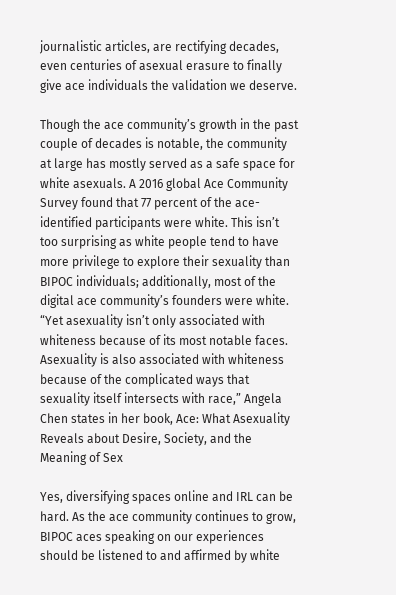journalistic articles, are rectifying decades, even centuries of asexual erasure to finally give ace individuals the validation we deserve.

Though the ace community’s growth in the past couple of decades is notable, the community at large has mostly served as a safe space for white asexuals. A 2016 global Ace Community Survey found that 77 percent of the ace-identified participants were white. This isn’t too surprising as white people tend to have more privilege to explore their sexuality than BIPOC individuals; additionally, most of the digital ace community’s founders were white. “Yet asexuality isn’t only associated with whiteness because of its most notable faces. Asexuality is also associated with whiteness because of the complicated ways that sexuality itself intersects with race,” Angela Chen states in her book, Ace: What Asexuality Reveals about Desire, Society, and the Meaning of Sex

Yes, diversifying spaces online and IRL can be hard. As the ace community continues to grow, BIPOC aces speaking on our experiences should be listened to and affirmed by white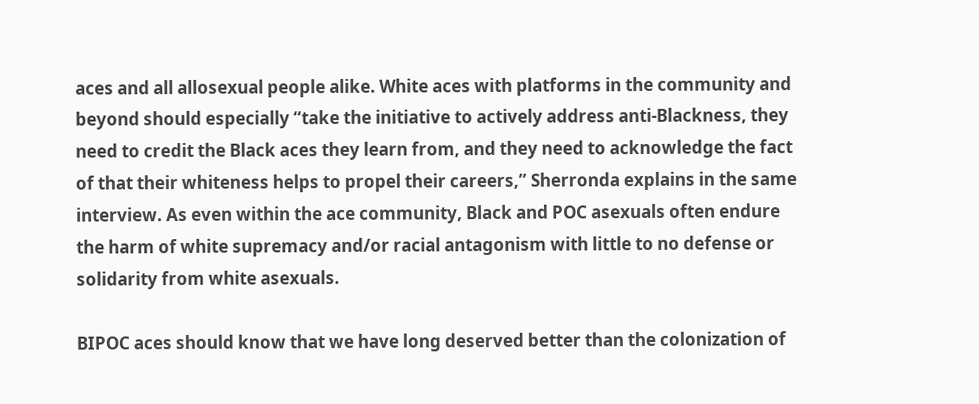aces and all allosexual people alike. White aces with platforms in the community and beyond should especially “take the initiative to actively address anti-Blackness, they need to credit the Black aces they learn from, and they need to acknowledge the fact of that their whiteness helps to propel their careers,” Sherronda explains in the same interview. As even within the ace community, Black and POC asexuals often endure the harm of white supremacy and/or racial antagonism with little to no defense or solidarity from white asexuals.

BIPOC aces should know that we have long deserved better than the colonization of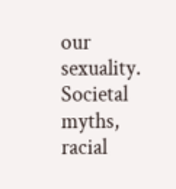our sexuality. Societal myths, racial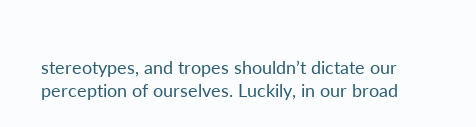stereotypes, and tropes shouldn’t dictate our perception of ourselves. Luckily, in our broad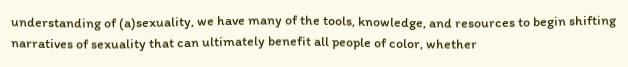understanding of (a)sexuality, we have many of the tools, knowledge, and resources to begin shifting narratives of sexuality that can ultimately benefit all people of color, whether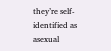they’re self-identified as asexual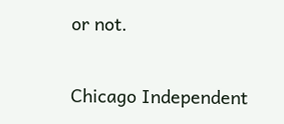or not.

Chicago Independent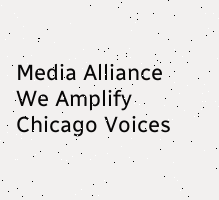Media Alliance We Amplify Chicago Voices